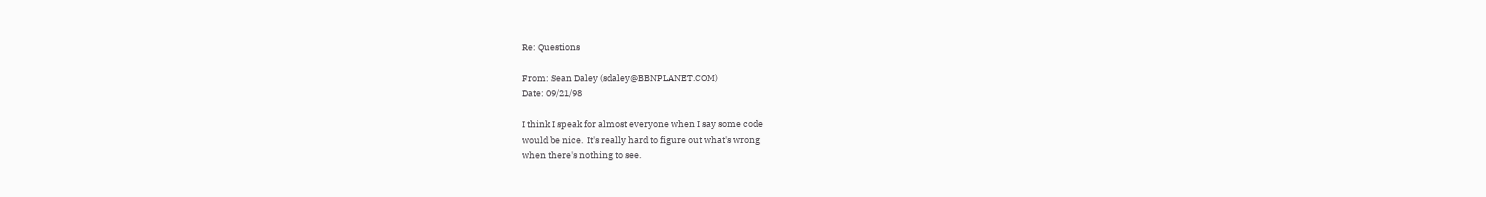Re: Questions

From: Sean Daley (sdaley@BBNPLANET.COM)
Date: 09/21/98

I think I speak for almost everyone when I say some code
would be nice.  It's really hard to figure out what's wrong
when there's nothing to see.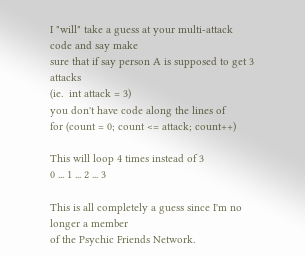I "will" take a guess at your multi-attack code and say make
sure that if say person A is supposed to get 3 attacks
(ie.  int attack = 3)
you don't have code along the lines of
for (count = 0; count <= attack; count++)

This will loop 4 times instead of 3
0 ... 1 ... 2 ... 3

This is all completely a guess since I'm no longer a member
of the Psychic Friends Network.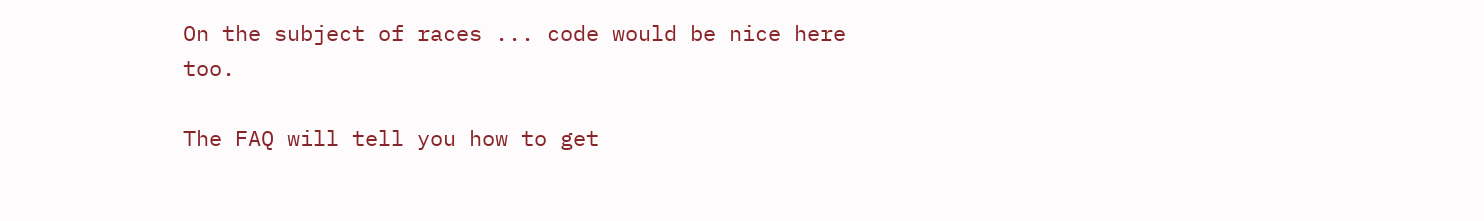On the subject of races ... code would be nice here too.

The FAQ will tell you how to get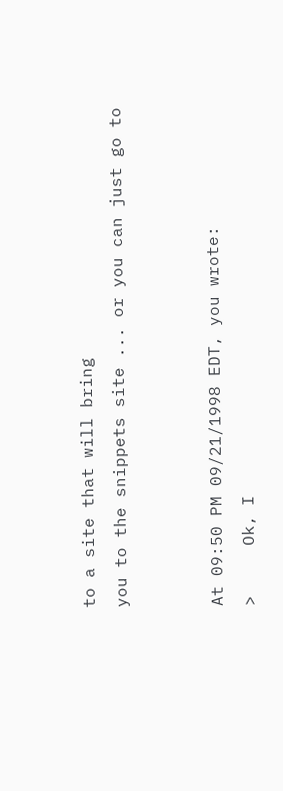to a site that will bring
you to the snippets site ... or you can just go to


At 09:50 PM 09/21/1998 EDT, you wrote:
>     Ok, I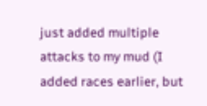just added multiple attacks to my mud (I added races earlier, but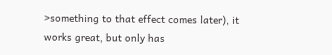>something to that effect comes later), it works great, but only has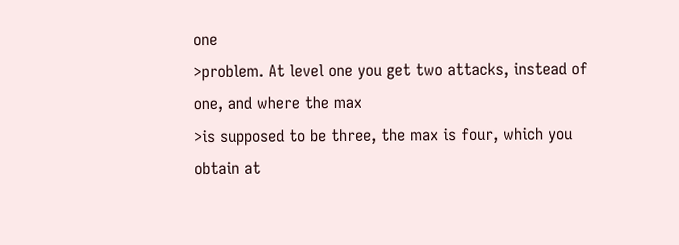one
>problem. At level one you get two attacks, instead of one, and where the max
>is supposed to be three, the max is four, which you obtain at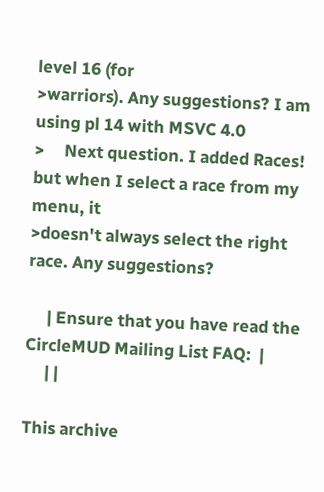level 16 (for
>warriors). Any suggestions? I am using pl 14 with MSVC 4.0
>     Next question. I added Races! but when I select a race from my menu, it
>doesn't always select the right race. Any suggestions?

     | Ensure that you have read the CircleMUD Mailing List FAQ:  |
     | |

This archive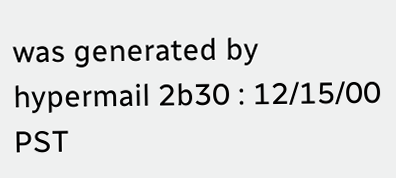was generated by hypermail 2b30 : 12/15/00 PST